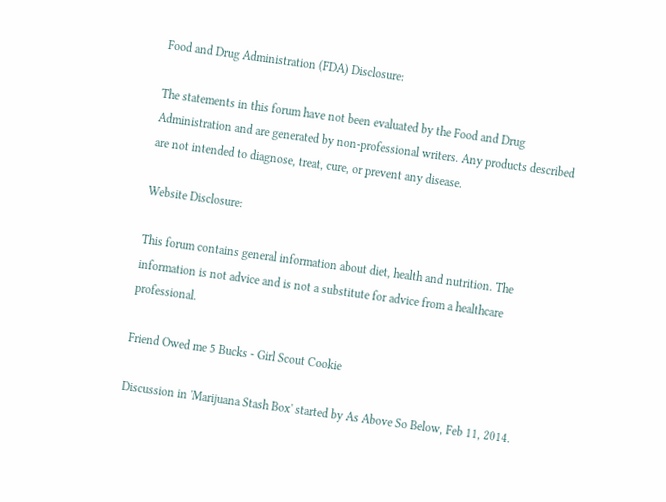Food and Drug Administration (FDA) Disclosure:

The statements in this forum have not been evaluated by the Food and Drug Administration and are generated by non-professional writers. Any products described are not intended to diagnose, treat, cure, or prevent any disease.

Website Disclosure:

This forum contains general information about diet, health and nutrition. The information is not advice and is not a substitute for advice from a healthcare professional.

Friend Owed me 5 Bucks - Girl Scout Cookie

Discussion in 'Marijuana Stash Box' started by As Above So Below, Feb 11, 2014.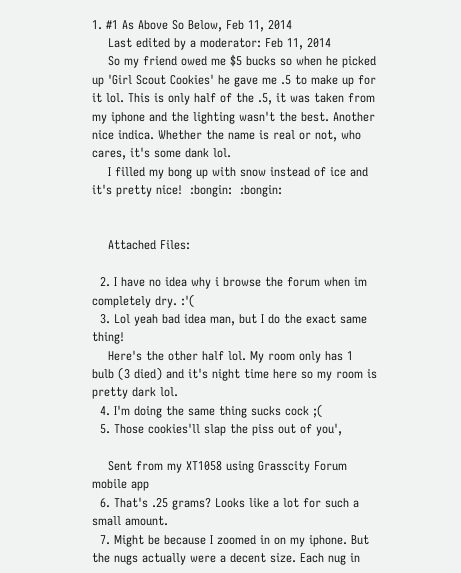1. #1 As Above So Below, Feb 11, 2014
    Last edited by a moderator: Feb 11, 2014
    So my friend owed me $5 bucks so when he picked up 'Girl Scout Cookies' he gave me .5 to make up for it lol. This is only half of the .5, it was taken from my iphone and the lighting wasn't the best. Another nice indica. Whether the name is real or not, who cares, it's some dank lol.
    I filled my bong up with snow instead of ice and it's pretty nice!  :bongin:  :bongin:


    Attached Files:

  2. I have no idea why i browse the forum when im completely dry. :'(
  3. Lol yeah bad idea man, but I do the exact same thing!
    Here's the other half lol. My room only has 1 bulb (3 died) and it's night time here so my room is pretty dark lol.
  4. I'm doing the same thing sucks cock ;(
  5. Those cookies'll slap the piss out of you',

    Sent from my XT1058 using Grasscity Forum mobile app
  6. That's .25 grams? Looks like a lot for such a small amount.
  7. Might be because I zoomed in on my iphone. But the nugs actually were a decent size. Each nug in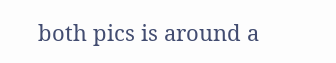both pics is around a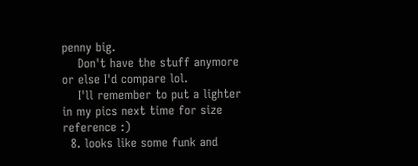penny big.
    Don't have the stuff anymore or else I'd compare lol.
    I'll remember to put a lighter in my pics next time for size reference :)
  8. looks like some funk and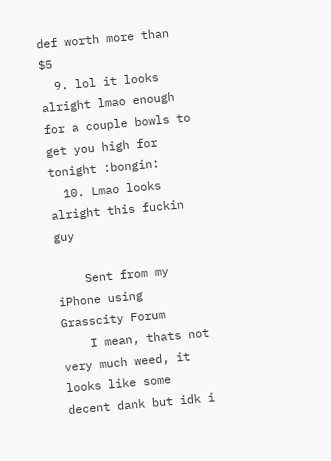def worth more than $5
  9. lol it looks alright lmao enough for a couple bowls to get you high for tonight :bongin:
  10. Lmao looks alright this fuckin guy

    Sent from my iPhone using Grasscity Forum
    I mean, thats not very much weed, it looks like some decent dank but idk i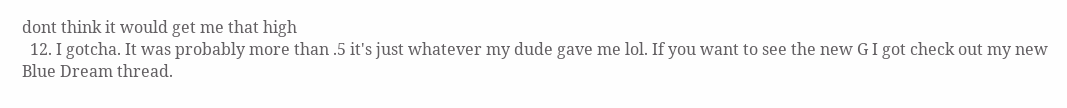dont think it would get me that high
  12. I gotcha. It was probably more than .5 it's just whatever my dude gave me lol. If you want to see the new G I got check out my new Blue Dream thread.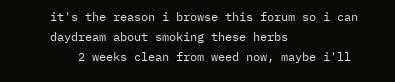it's the reason i browse this forum so i can daydream about smoking these herbs
    2 weeks clean from weed now, maybe i'll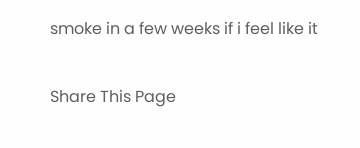smoke in a few weeks if i feel like it

Share This Page